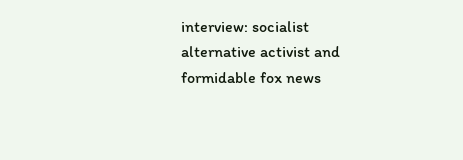interview: socialist alternative activist and formidable fox news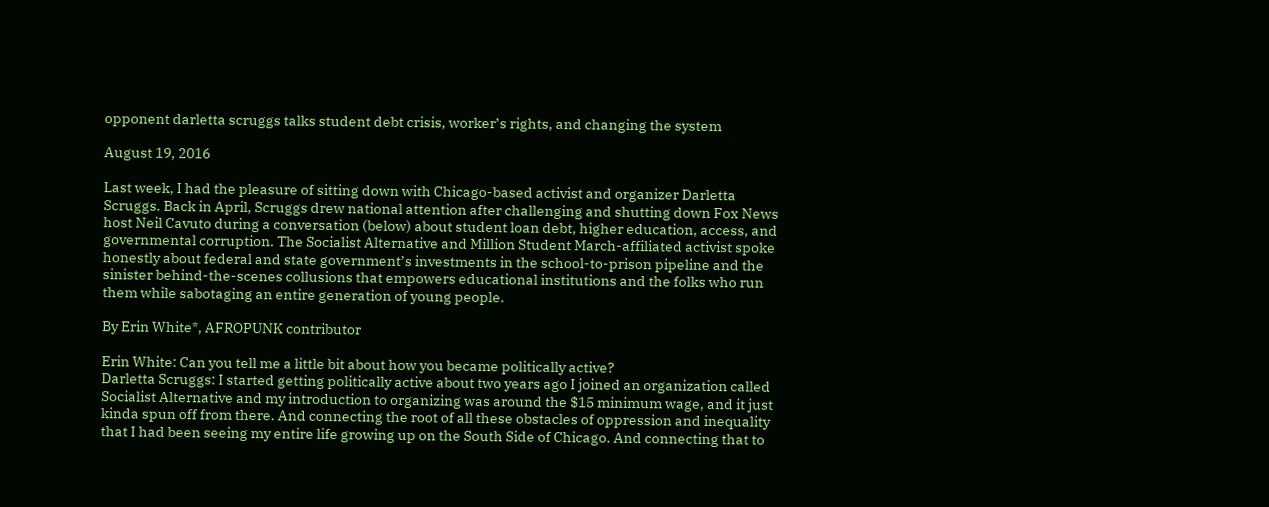opponent darletta scruggs talks student debt crisis, worker’s rights, and changing the system

August 19, 2016

Last week, I had the pleasure of sitting down with Chicago-based activist and organizer Darletta Scruggs. Back in April, Scruggs drew national attention after challenging and shutting down Fox News host Neil Cavuto during a conversation (below) about student loan debt, higher education, access, and governmental corruption. The Socialist Alternative and Million Student March-affiliated activist spoke honestly about federal and state government’s investments in the school-to-prison pipeline and the sinister behind-the-scenes collusions that empowers educational institutions and the folks who run them while sabotaging an entire generation of young people.

By Erin White*, AFROPUNK contributor

Erin White: Can you tell me a little bit about how you became politically active?
Darletta Scruggs: I started getting politically active about two years ago I joined an organization called Socialist Alternative and my introduction to organizing was around the $15 minimum wage, and it just kinda spun off from there. And connecting the root of all these obstacles of oppression and inequality that I had been seeing my entire life growing up on the South Side of Chicago. And connecting that to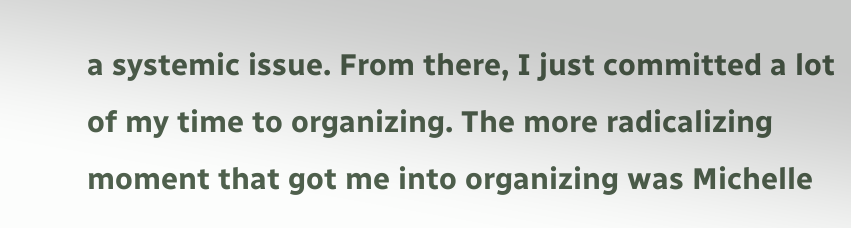a systemic issue. From there, I just committed a lot of my time to organizing. The more radicalizing moment that got me into organizing was Michelle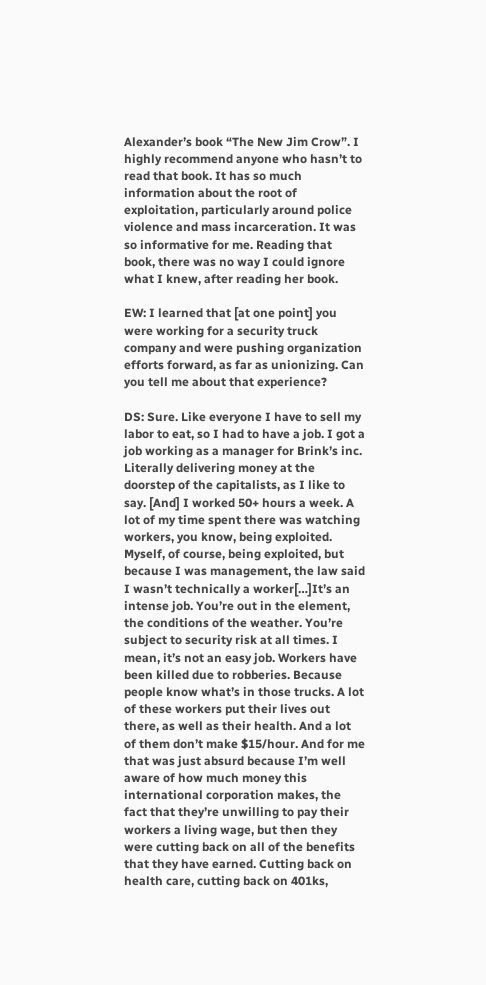Alexander’s book “The New Jim Crow”. I highly recommend anyone who hasn’t to read that book. It has so much information about the root of exploitation, particularly around police violence and mass incarceration. It was so informative for me. Reading that book, there was no way I could ignore what I knew, after reading her book.

EW: I learned that [at one point] you were working for a security truck company and were pushing organization efforts forward, as far as unionizing. Can you tell me about that experience?

DS: Sure. Like everyone I have to sell my labor to eat, so I had to have a job. I got a job working as a manager for Brink’s inc. Literally delivering money at the doorstep of the capitalists, as I like to say. [And] I worked 50+ hours a week. A lot of my time spent there was watching workers, you know, being exploited. Myself, of course, being exploited, but because I was management, the law said I wasn’t technically a worker[…]It’s an intense job. You’re out in the element, the conditions of the weather. You’re subject to security risk at all times. I mean, it’s not an easy job. Workers have been killed due to robberies. Because people know what’s in those trucks. A lot of these workers put their lives out there, as well as their health. And a lot of them don’t make $15/hour. And for me that was just absurd because I’m well aware of how much money this international corporation makes, the fact that they’re unwilling to pay their workers a living wage, but then they were cutting back on all of the benefits that they have earned. Cutting back on health care, cutting back on 401ks,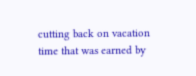cutting back on vacation time that was earned by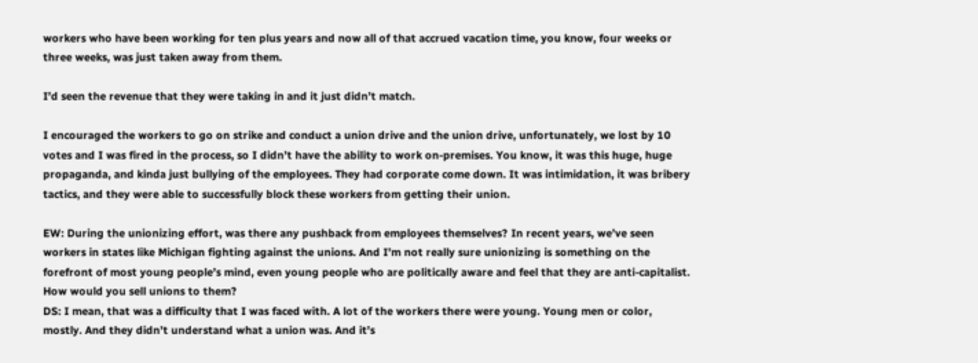workers who have been working for ten plus years and now all of that accrued vacation time, you know, four weeks or three weeks, was just taken away from them.

I’d seen the revenue that they were taking in and it just didn’t match.

I encouraged the workers to go on strike and conduct a union drive and the union drive, unfortunately, we lost by 10 votes and I was fired in the process, so I didn’t have the ability to work on-premises. You know, it was this huge, huge propaganda, and kinda just bullying of the employees. They had corporate come down. It was intimidation, it was bribery tactics, and they were able to successfully block these workers from getting their union.

EW: During the unionizing effort, was there any pushback from employees themselves? In recent years, we’ve seen workers in states like Michigan fighting against the unions. And I’m not really sure unionizing is something on the forefront of most young people’s mind, even young people who are politically aware and feel that they are anti-capitalist. How would you sell unions to them?
DS: I mean, that was a difficulty that I was faced with. A lot of the workers there were young. Young men or color, mostly. And they didn’t understand what a union was. And it’s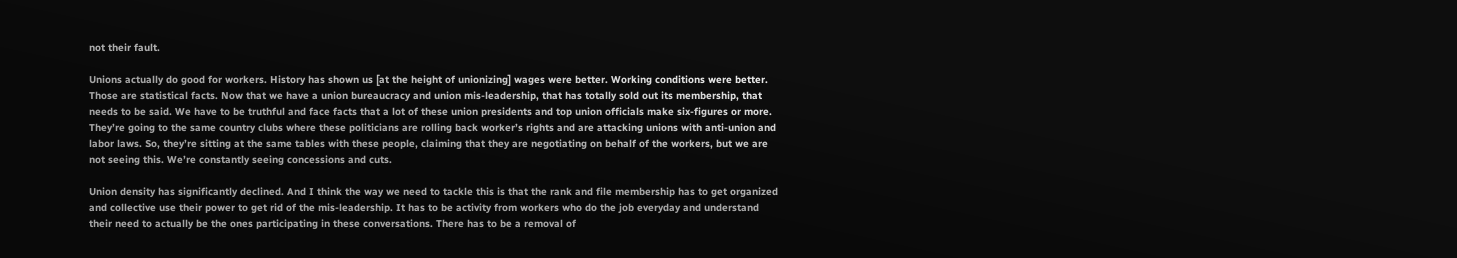not their fault.

Unions actually do good for workers. History has shown us [at the height of unionizing] wages were better. Working conditions were better. Those are statistical facts. Now that we have a union bureaucracy and union mis-leadership, that has totally sold out its membership, that needs to be said. We have to be truthful and face facts that a lot of these union presidents and top union officials make six-figures or more. They’re going to the same country clubs where these politicians are rolling back worker’s rights and are attacking unions with anti-union and labor laws. So, they’re sitting at the same tables with these people, claiming that they are negotiating on behalf of the workers, but we are not seeing this. We’re constantly seeing concessions and cuts.

Union density has significantly declined. And I think the way we need to tackle this is that the rank and file membership has to get organized and collective use their power to get rid of the mis-leadership. It has to be activity from workers who do the job everyday and understand their need to actually be the ones participating in these conversations. There has to be a removal of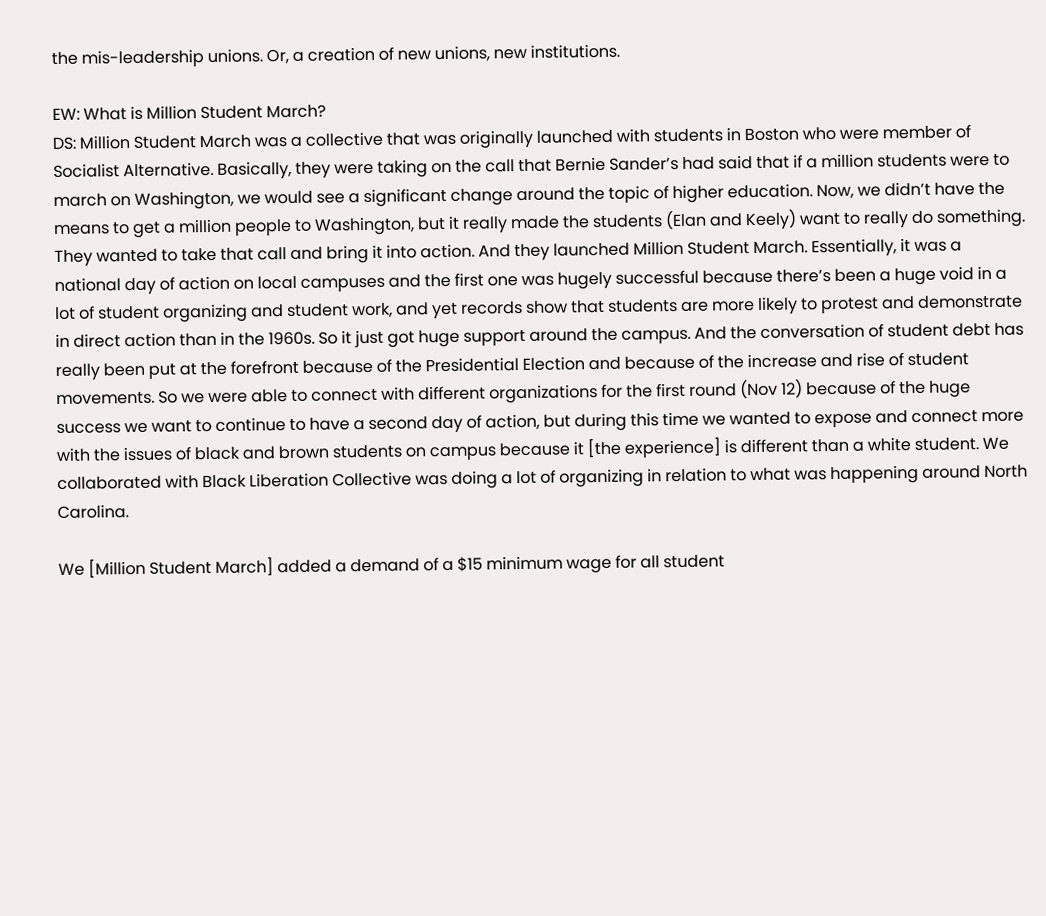the mis-leadership unions. Or, a creation of new unions, new institutions.

EW: What is Million Student March?
DS: Million Student March was a collective that was originally launched with students in Boston who were member of Socialist Alternative. Basically, they were taking on the call that Bernie Sander’s had said that if a million students were to march on Washington, we would see a significant change around the topic of higher education. Now, we didn’t have the means to get a million people to Washington, but it really made the students (Elan and Keely) want to really do something. They wanted to take that call and bring it into action. And they launched Million Student March. Essentially, it was a national day of action on local campuses and the first one was hugely successful because there’s been a huge void in a lot of student organizing and student work, and yet records show that students are more likely to protest and demonstrate in direct action than in the 1960s. So it just got huge support around the campus. And the conversation of student debt has really been put at the forefront because of the Presidential Election and because of the increase and rise of student movements. So we were able to connect with different organizations for the first round (Nov 12) because of the huge success we want to continue to have a second day of action, but during this time we wanted to expose and connect more with the issues of black and brown students on campus because it [the experience] is different than a white student. We collaborated with Black Liberation Collective was doing a lot of organizing in relation to what was happening around North Carolina.

We [Million Student March] added a demand of a $15 minimum wage for all student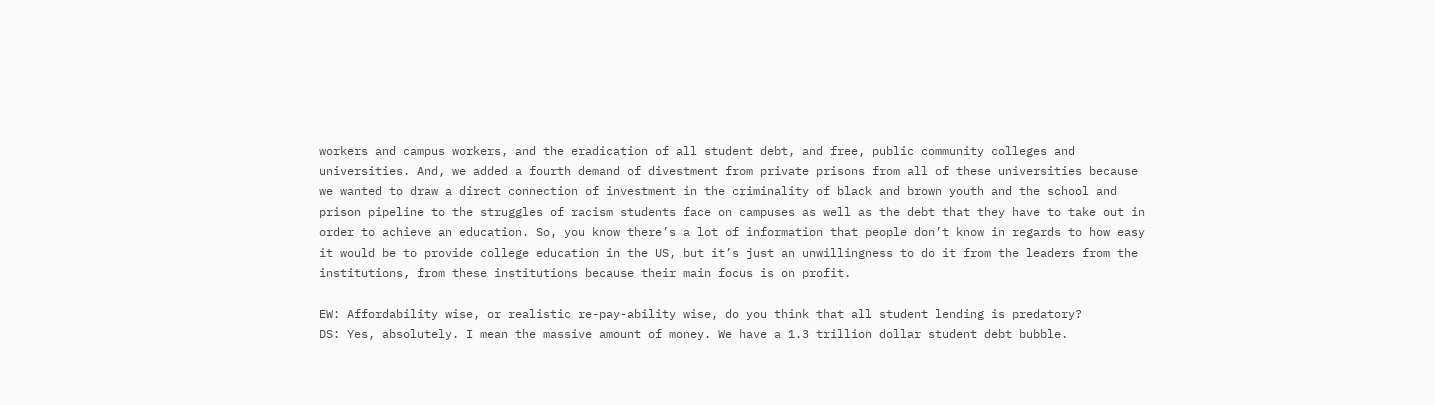workers and campus workers, and the eradication of all student debt, and free, public community colleges and universities. And, we added a fourth demand of divestment from private prisons from all of these universities because we wanted to draw a direct connection of investment in the criminality of black and brown youth and the school and prison pipeline to the struggles of racism students face on campuses as well as the debt that they have to take out in order to achieve an education. So, you know there’s a lot of information that people don’t know in regards to how easy it would be to provide college education in the US, but it’s just an unwillingness to do it from the leaders from the institutions, from these institutions because their main focus is on profit.

EW: Affordability wise, or realistic re-pay-ability wise, do you think that all student lending is predatory?
DS: Yes, absolutely. I mean the massive amount of money. We have a 1.3 trillion dollar student debt bubble.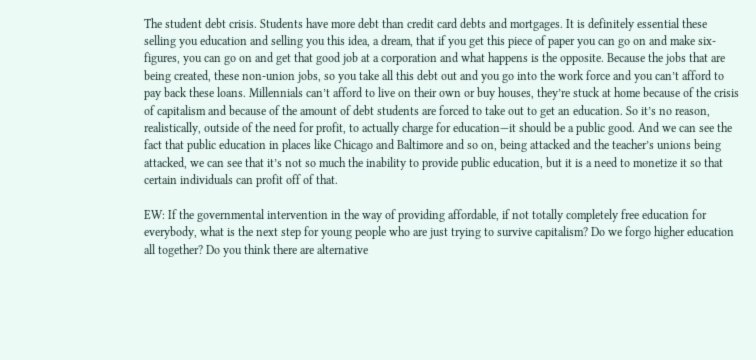The student debt crisis. Students have more debt than credit card debts and mortgages. It is definitely essential these selling you education and selling you this idea, a dream, that if you get this piece of paper you can go on and make six-figures, you can go on and get that good job at a corporation and what happens is the opposite. Because the jobs that are being created, these non-union jobs, so you take all this debt out and you go into the work force and you can’t afford to pay back these loans. Millennials can’t afford to live on their own or buy houses, they’re stuck at home because of the crisis of capitalism and because of the amount of debt students are forced to take out to get an education. So it’s no reason, realistically, outside of the need for profit, to actually charge for education—it should be a public good. And we can see the fact that public education in places like Chicago and Baltimore and so on, being attacked and the teacher’s unions being attacked, we can see that it’s not so much the inability to provide public education, but it is a need to monetize it so that certain individuals can profit off of that.

EW: If the governmental intervention in the way of providing affordable, if not totally completely free education for everybody, what is the next step for young people who are just trying to survive capitalism? Do we forgo higher education all together? Do you think there are alternative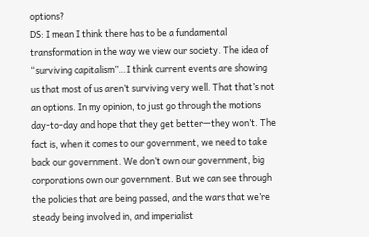options?
DS: I mean I think there has to be a fundamental transformation in the way we view our society. The idea of “surviving capitalism”…I think current events are showing us that most of us aren’t surviving very well. That that’s not an options. In my opinion, to just go through the motions day-to-day and hope that they get better—they won’t. The fact is, when it comes to our government, we need to take back our government. We don’t own our government, big corporations own our government. But we can see through the policies that are being passed, and the wars that we’re steady being involved in, and imperialist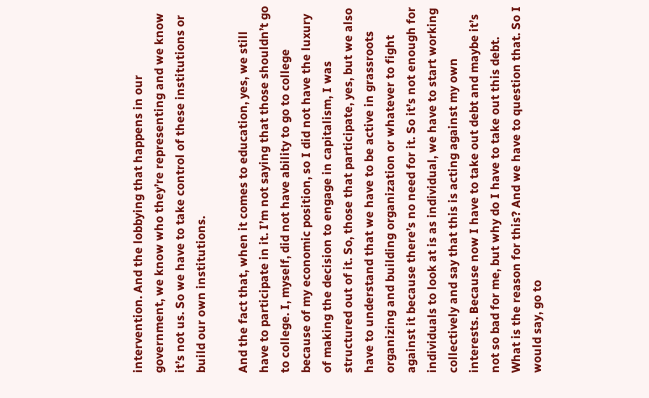intervention. And the lobbying that happens in our government, we know who they’re representing and we know it’s not us. So we have to take control of these institutions or build our own institutions.

And the fact that, when it comes to education, yes, we still have to participate in it. I’m not saying that those shouldn’t go to college. I, myself, did not have ability to go to college because of my economic position, so I did not have the luxury of making the decision to engage in capitalism, I was structured out of it. So, those that participate, yes, but we also have to understand that we have to be active in grassroots organizing and building organization or whatever to fight against it because there’s no need for it. So it’s not enough for individuals to look at is as individual, we have to start working collectively and say that this is acting against my own interests. Because now I have to take out debt and maybe it’s not so bad for me, but why do I have to take out this debt. What is the reason for this? And we have to question that. So I would say, go to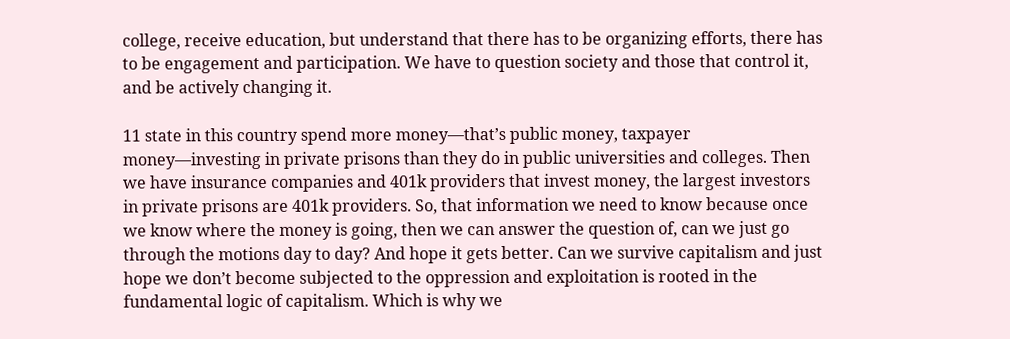college, receive education, but understand that there has to be organizing efforts, there has to be engagement and participation. We have to question society and those that control it, and be actively changing it.

11 state in this country spend more money—that’s public money, taxpayer money—investing in private prisons than they do in public universities and colleges. Then we have insurance companies and 401k providers that invest money, the largest investors in private prisons are 401k providers. So, that information we need to know because once we know where the money is going, then we can answer the question of, can we just go through the motions day to day? And hope it gets better. Can we survive capitalism and just hope we don’t become subjected to the oppression and exploitation is rooted in the fundamental logic of capitalism. Which is why we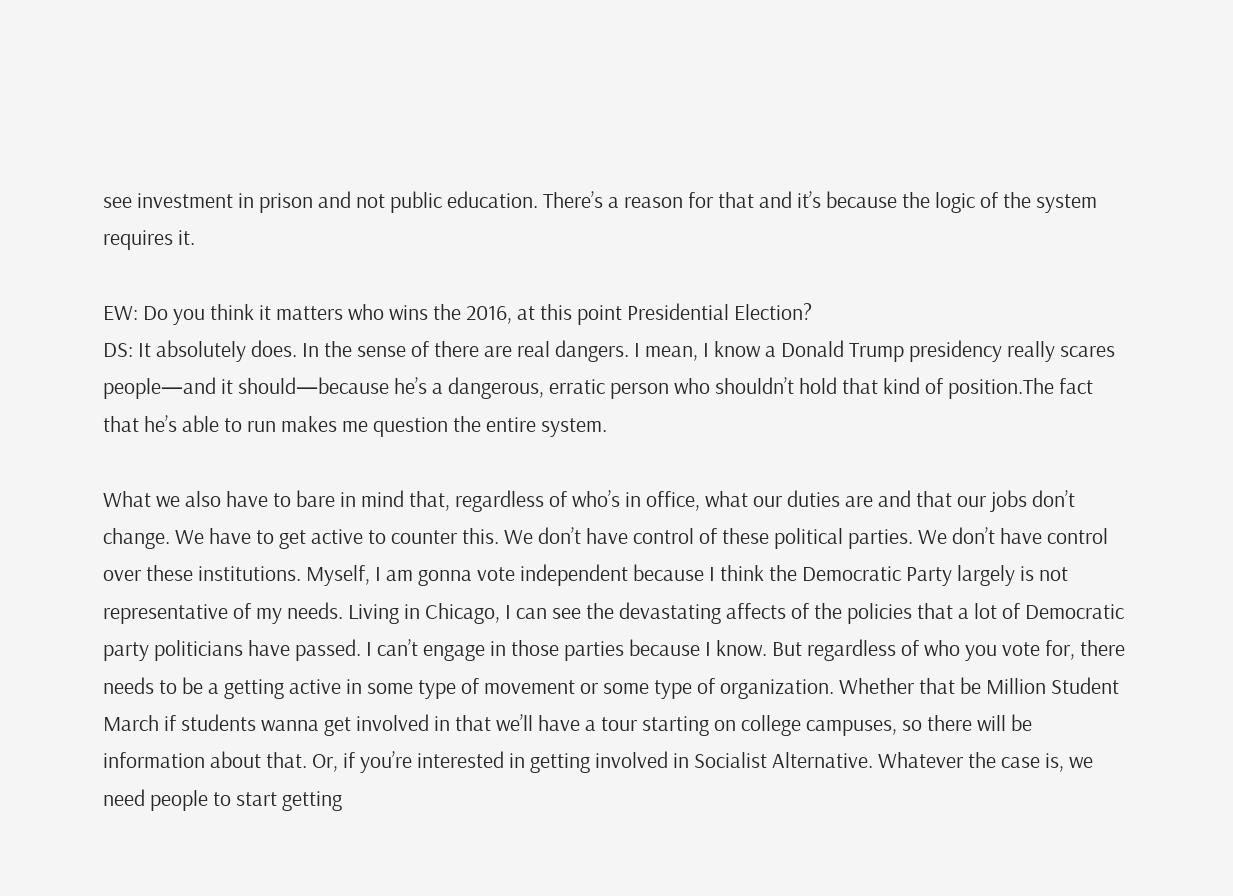see investment in prison and not public education. There’s a reason for that and it’s because the logic of the system requires it.

EW: Do you think it matters who wins the 2016, at this point Presidential Election?
DS: It absolutely does. In the sense of there are real dangers. I mean, I know a Donald Trump presidency really scares people—and it should—because he’s a dangerous, erratic person who shouldn’t hold that kind of position.The fact that he’s able to run makes me question the entire system.

What we also have to bare in mind that, regardless of who’s in office, what our duties are and that our jobs don’t change. We have to get active to counter this. We don’t have control of these political parties. We don’t have control over these institutions. Myself, I am gonna vote independent because I think the Democratic Party largely is not representative of my needs. Living in Chicago, I can see the devastating affects of the policies that a lot of Democratic party politicians have passed. I can’t engage in those parties because I know. But regardless of who you vote for, there needs to be a getting active in some type of movement or some type of organization. Whether that be Million Student March if students wanna get involved in that we’ll have a tour starting on college campuses, so there will be information about that. Or, if you’re interested in getting involved in Socialist Alternative. Whatever the case is, we need people to start getting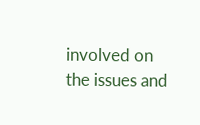involved on the issues and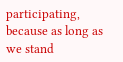participating, because as long as we stand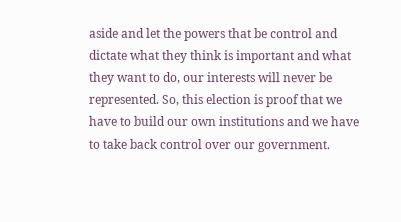aside and let the powers that be control and dictate what they think is important and what they want to do, our interests will never be represented. So, this election is proof that we have to build our own institutions and we have to take back control over our government.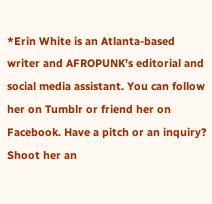*Erin White is an Atlanta-based writer and AFROPUNK’s editorial and social media assistant. You can follow her on Tumblr or friend her on Facebook. Have a pitch or an inquiry? Shoot her an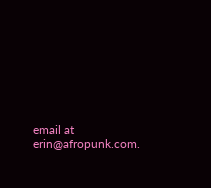email at erin@afropunk.com.